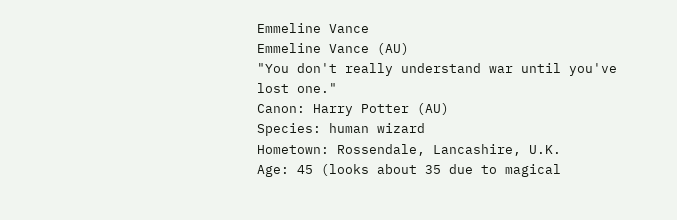Emmeline Vance
Emmeline Vance (AU)
"You don't really understand war until you've lost one."
Canon: Harry Potter (AU)
Species: human wizard
Hometown: Rossendale, Lancashire, U.K.
Age: 45 (looks about 35 due to magical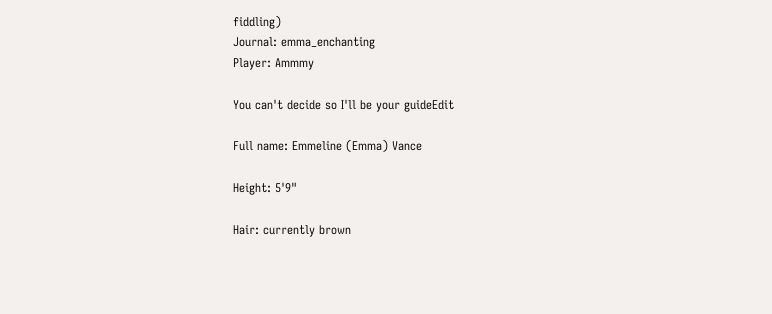fiddling)
Journal: emma_enchanting
Player: Ammmy

You can't decide so I'll be your guideEdit

Full name: Emmeline (Emma) Vance

Height: 5'9"

Hair: currently brown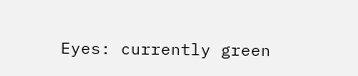Eyes: currently green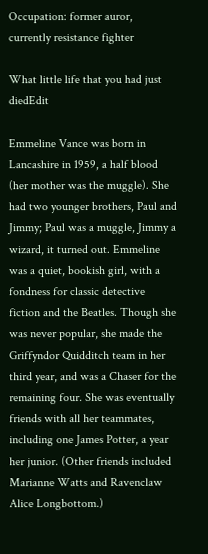Occupation: former auror, currently resistance fighter

What little life that you had just diedEdit

Emmeline Vance was born in Lancashire in 1959, a half blood (her mother was the muggle). She had two younger brothers, Paul and Jimmy; Paul was a muggle, Jimmy a wizard, it turned out. Emmeline was a quiet, bookish girl, with a fondness for classic detective fiction and the Beatles. Though she was never popular, she made the Griffyndor Quidditch team in her third year, and was a Chaser for the remaining four. She was eventually friends with all her teammates, including one James Potter, a year her junior. (Other friends included Marianne Watts and Ravenclaw Alice Longbottom.)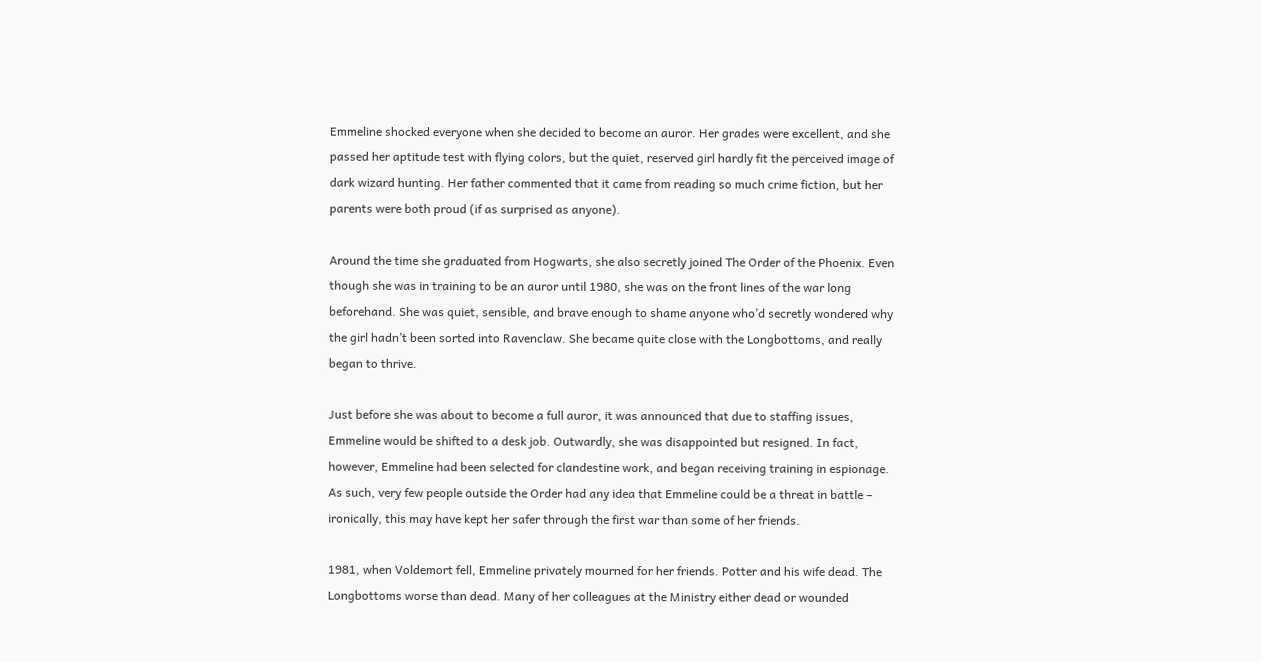Emmeline shocked everyone when she decided to become an auror. Her grades were excellent, and she passed her aptitude test with flying colors, but the quiet, reserved girl hardly fit the perceived image of dark wizard hunting. Her father commented that it came from reading so much crime fiction, but her parents were both proud (if as surprised as anyone).

Around the time she graduated from Hogwarts, she also secretly joined The Order of the Phoenix. Even though she was in training to be an auror until 1980, she was on the front lines of the war long beforehand. She was quiet, sensible, and brave enough to shame anyone who’d secretly wondered why the girl hadn’t been sorted into Ravenclaw. She became quite close with the Longbottoms, and really began to thrive.

Just before she was about to become a full auror, it was announced that due to staffing issues, Emmeline would be shifted to a desk job. Outwardly, she was disappointed but resigned. In fact, however, Emmeline had been selected for clandestine work, and began receiving training in espionage. As such, very few people outside the Order had any idea that Emmeline could be a threat in battle – ironically, this may have kept her safer through the first war than some of her friends.

1981, when Voldemort fell, Emmeline privately mourned for her friends. Potter and his wife dead. The Longbottoms worse than dead. Many of her colleagues at the Ministry either dead or wounded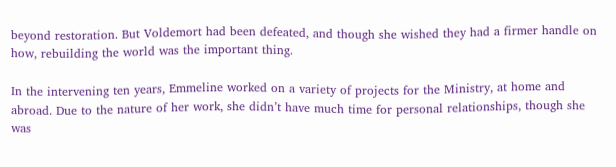beyond restoration. But Voldemort had been defeated, and though she wished they had a firmer handle on how, rebuilding the world was the important thing.

In the intervening ten years, Emmeline worked on a variety of projects for the Ministry, at home and abroad. Due to the nature of her work, she didn’t have much time for personal relationships, though she was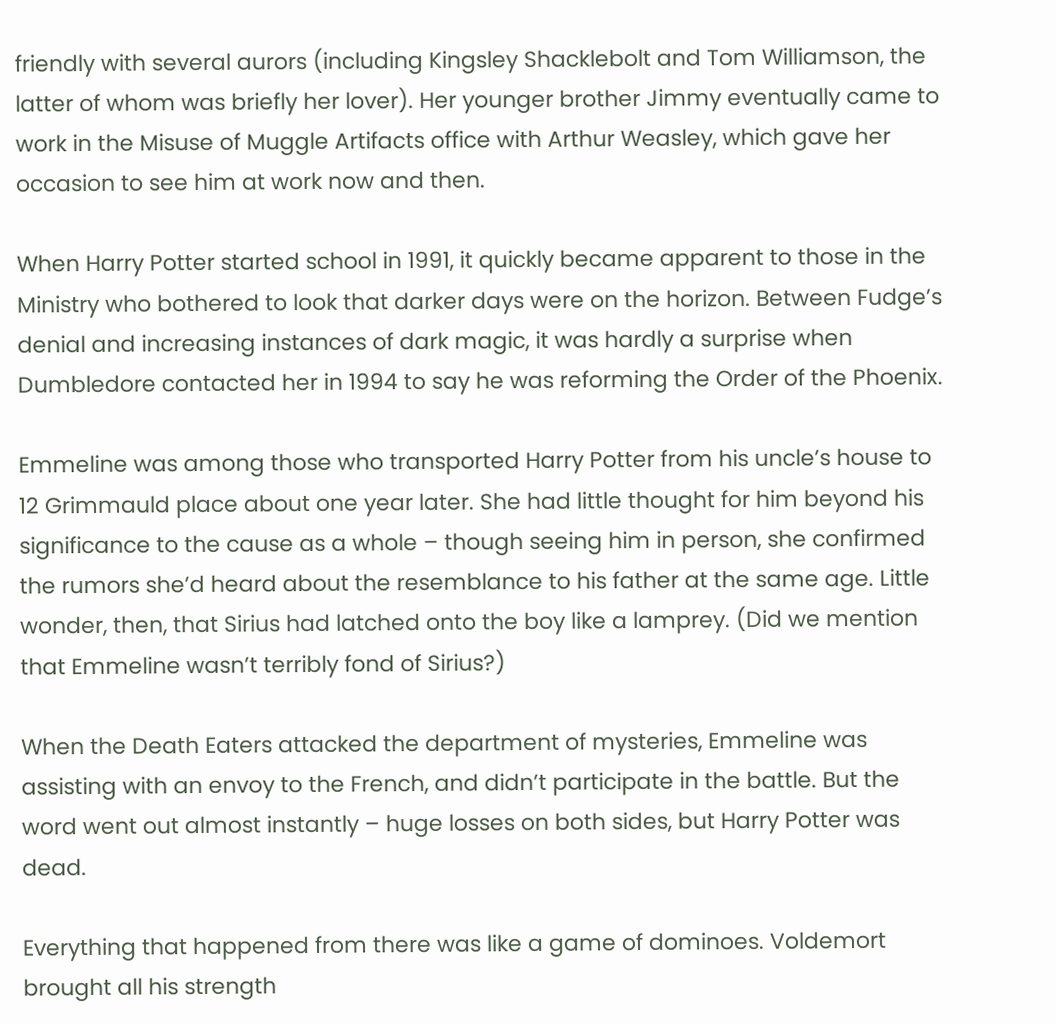friendly with several aurors (including Kingsley Shacklebolt and Tom Williamson, the latter of whom was briefly her lover). Her younger brother Jimmy eventually came to work in the Misuse of Muggle Artifacts office with Arthur Weasley, which gave her occasion to see him at work now and then.

When Harry Potter started school in 1991, it quickly became apparent to those in the Ministry who bothered to look that darker days were on the horizon. Between Fudge’s denial and increasing instances of dark magic, it was hardly a surprise when Dumbledore contacted her in 1994 to say he was reforming the Order of the Phoenix.

Emmeline was among those who transported Harry Potter from his uncle’s house to 12 Grimmauld place about one year later. She had little thought for him beyond his significance to the cause as a whole – though seeing him in person, she confirmed the rumors she’d heard about the resemblance to his father at the same age. Little wonder, then, that Sirius had latched onto the boy like a lamprey. (Did we mention that Emmeline wasn’t terribly fond of Sirius?)

When the Death Eaters attacked the department of mysteries, Emmeline was assisting with an envoy to the French, and didn’t participate in the battle. But the word went out almost instantly – huge losses on both sides, but Harry Potter was dead.

Everything that happened from there was like a game of dominoes. Voldemort brought all his strength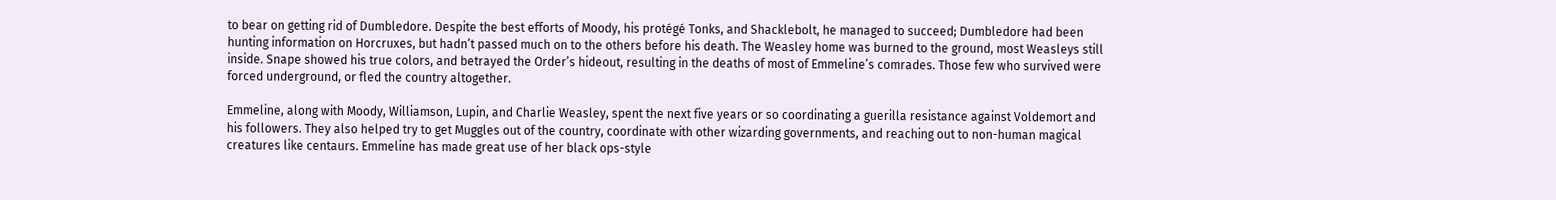to bear on getting rid of Dumbledore. Despite the best efforts of Moody, his protégé Tonks, and Shacklebolt, he managed to succeed; Dumbledore had been hunting information on Horcruxes, but hadn’t passed much on to the others before his death. The Weasley home was burned to the ground, most Weasleys still inside. Snape showed his true colors, and betrayed the Order’s hideout, resulting in the deaths of most of Emmeline’s comrades. Those few who survived were forced underground, or fled the country altogether.

Emmeline, along with Moody, Williamson, Lupin, and Charlie Weasley, spent the next five years or so coordinating a guerilla resistance against Voldemort and his followers. They also helped try to get Muggles out of the country, coordinate with other wizarding governments, and reaching out to non-human magical creatures like centaurs. Emmeline has made great use of her black ops-style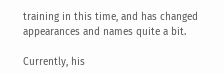training in this time, and has changed appearances and names quite a bit.

Currently, his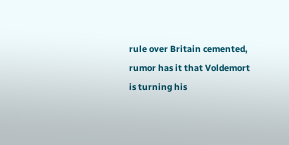rule over Britain cemented, rumor has it that Voldemort is turning his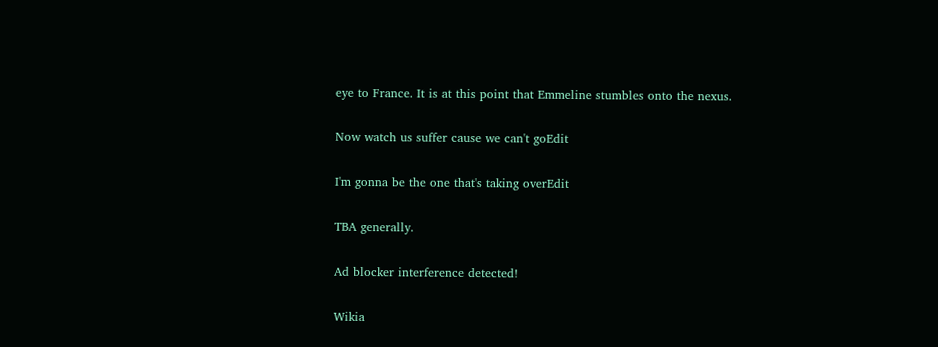eye to France. It is at this point that Emmeline stumbles onto the nexus.

Now watch us suffer cause we can't goEdit

I'm gonna be the one that's taking overEdit

TBA generally.

Ad blocker interference detected!

Wikia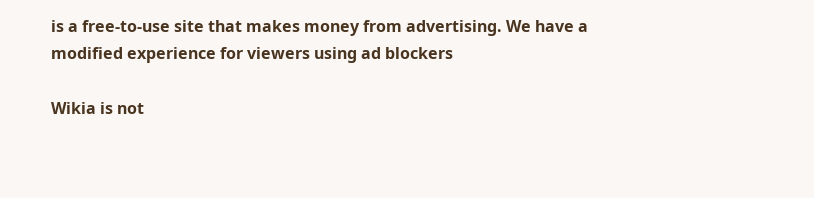is a free-to-use site that makes money from advertising. We have a modified experience for viewers using ad blockers

Wikia is not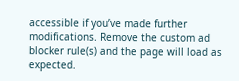accessible if you’ve made further modifications. Remove the custom ad blocker rule(s) and the page will load as expected.